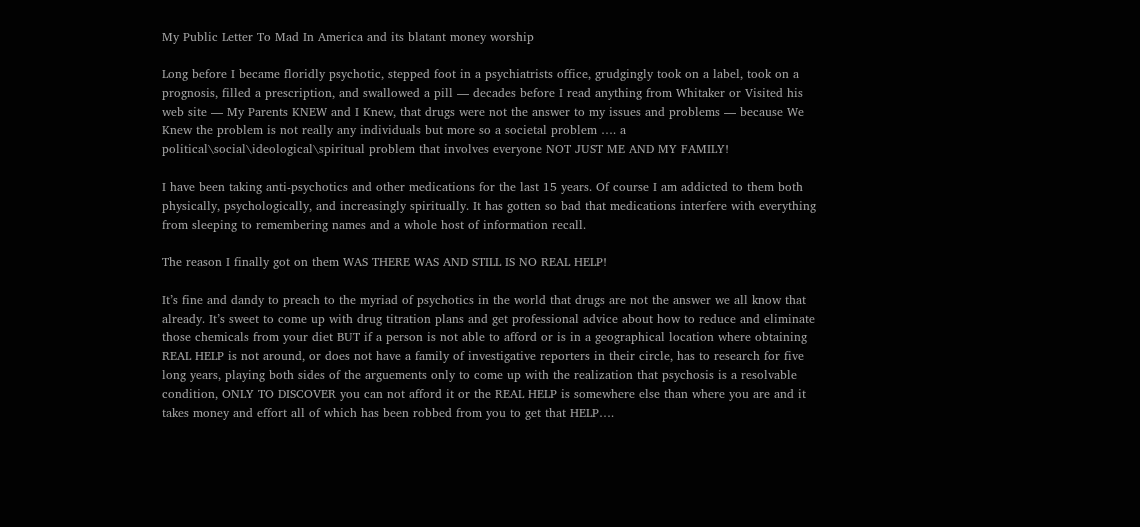My Public Letter To Mad In America and its blatant money worship

Long before I became floridly psychotic, stepped foot in a psychiatrists office, grudgingly took on a label, took on a prognosis, filled a prescription, and swallowed a pill — decades before I read anything from Whitaker or Visited his web site — My Parents KNEW and I Knew, that drugs were not the answer to my issues and problems — because We Knew the problem is not really any individuals but more so a societal problem …. a political\social\ideological\spiritual problem that involves everyone NOT JUST ME AND MY FAMILY!

I have been taking anti-psychotics and other medications for the last 15 years. Of course I am addicted to them both physically, psychologically, and increasingly spiritually. It has gotten so bad that medications interfere with everything from sleeping to remembering names and a whole host of information recall.

The reason I finally got on them WAS THERE WAS AND STILL IS NO REAL HELP!

It’s fine and dandy to preach to the myriad of psychotics in the world that drugs are not the answer we all know that already. It’s sweet to come up with drug titration plans and get professional advice about how to reduce and eliminate those chemicals from your diet BUT if a person is not able to afford or is in a geographical location where obtaining REAL HELP is not around, or does not have a family of investigative reporters in their circle, has to research for five long years, playing both sides of the arguements only to come up with the realization that psychosis is a resolvable condition, ONLY TO DISCOVER you can not afford it or the REAL HELP is somewhere else than where you are and it takes money and effort all of which has been robbed from you to get that HELP….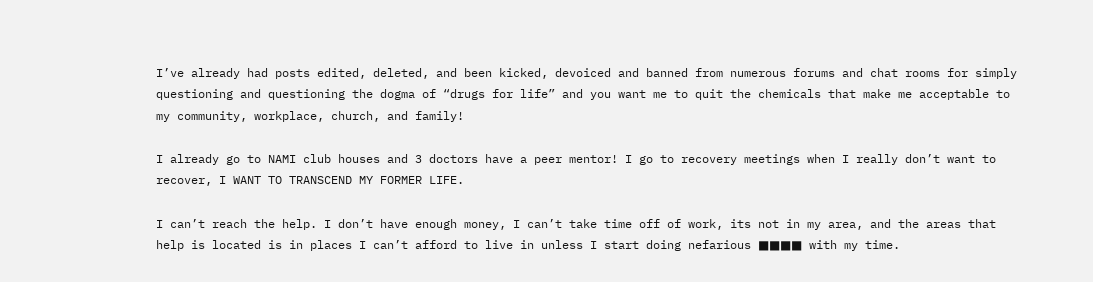I’ve already had posts edited, deleted, and been kicked, devoiced and banned from numerous forums and chat rooms for simply questioning and questioning the dogma of “drugs for life” and you want me to quit the chemicals that make me acceptable to my community, workplace, church, and family!

I already go to NAMI club houses and 3 doctors have a peer mentor! I go to recovery meetings when I really don’t want to recover, I WANT TO TRANSCEND MY FORMER LIFE.

I can’t reach the help. I don’t have enough money, I can’t take time off of work, its not in my area, and the areas that help is located is in places I can’t afford to live in unless I start doing nefarious ■■■■ with my time.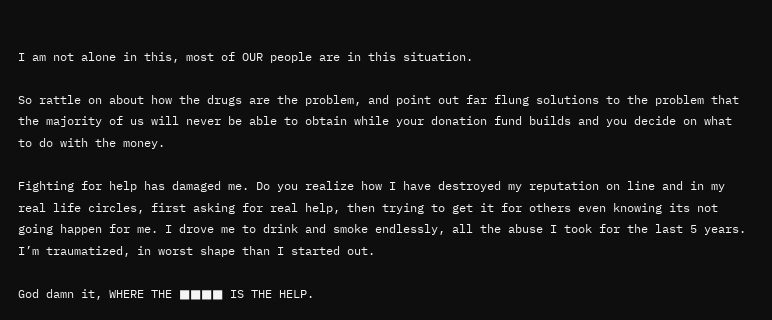I am not alone in this, most of OUR people are in this situation.

So rattle on about how the drugs are the problem, and point out far flung solutions to the problem that the majority of us will never be able to obtain while your donation fund builds and you decide on what to do with the money.

Fighting for help has damaged me. Do you realize how I have destroyed my reputation on line and in my real life circles, first asking for real help, then trying to get it for others even knowing its not going happen for me. I drove me to drink and smoke endlessly, all the abuse I took for the last 5 years. I’m traumatized, in worst shape than I started out.

God damn it, WHERE THE ■■■■ IS THE HELP.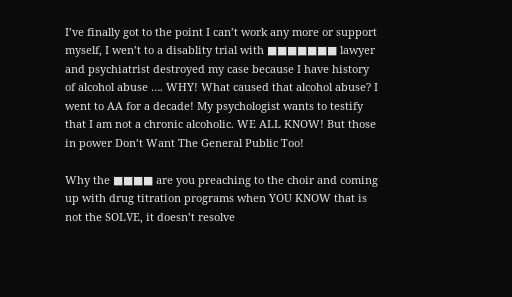I’ve finally got to the point I can’t work any more or support myself, I wen’t to a disablity trial with ■■■■■■■ lawyer and psychiatrist destroyed my case because I have history of alcohol abuse …. WHY! What caused that alcohol abuse? I went to AA for a decade! My psychologist wants to testify that I am not a chronic alcoholic. WE ALL KNOW! But those in power Don’t Want The General Public Too!

Why the ■■■■ are you preaching to the choir and coming up with drug titration programs when YOU KNOW that is not the SOLVE, it doesn’t resolve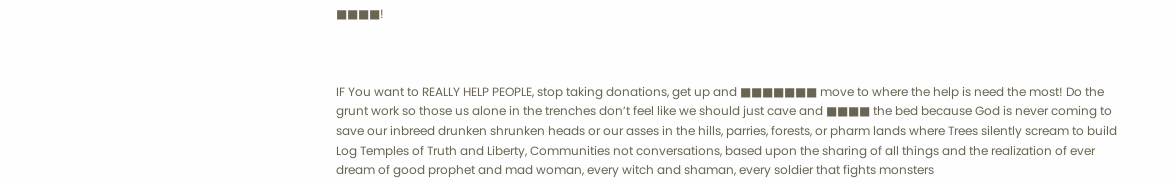■■■■!



IF You want to REALLY HELP PEOPLE, stop taking donations, get up and ■■■■■■■ move to where the help is need the most! Do the grunt work so those us alone in the trenches don’t feel like we should just cave and ■■■■ the bed because God is never coming to save our inbreed drunken shrunken heads or our asses in the hills, parries, forests, or pharm lands where Trees silently scream to build Log Temples of Truth and Liberty, Communities not conversations, based upon the sharing of all things and the realization of ever dream of good prophet and mad woman, every witch and shaman, every soldier that fights monsters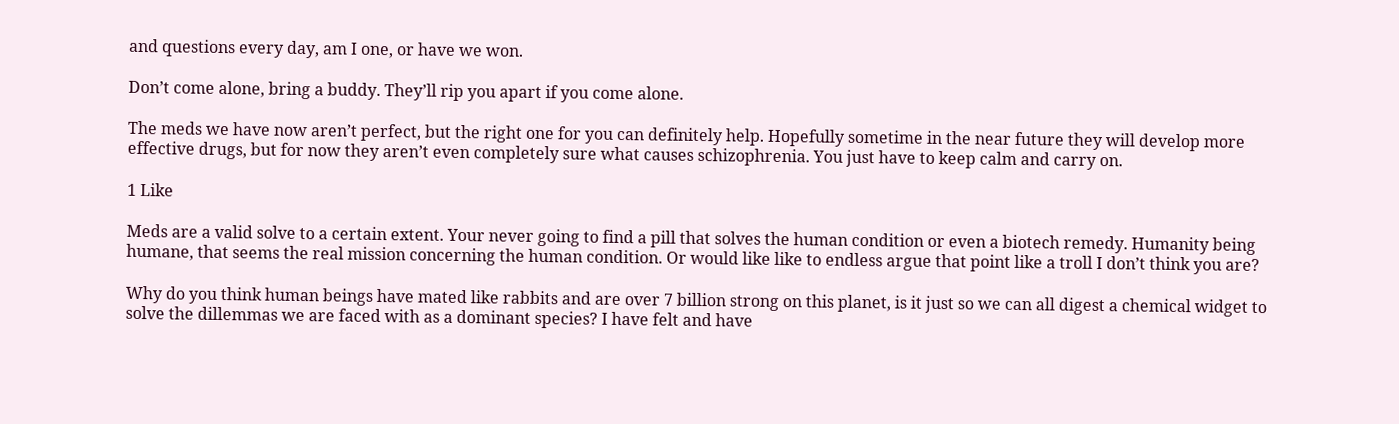and questions every day, am I one, or have we won.

Don’t come alone, bring a buddy. They’ll rip you apart if you come alone.

The meds we have now aren’t perfect, but the right one for you can definitely help. Hopefully sometime in the near future they will develop more effective drugs, but for now they aren’t even completely sure what causes schizophrenia. You just have to keep calm and carry on.

1 Like

Meds are a valid solve to a certain extent. Your never going to find a pill that solves the human condition or even a biotech remedy. Humanity being humane, that seems the real mission concerning the human condition. Or would like like to endless argue that point like a troll I don’t think you are?

Why do you think human beings have mated like rabbits and are over 7 billion strong on this planet, is it just so we can all digest a chemical widget to solve the dillemmas we are faced with as a dominant species? I have felt and have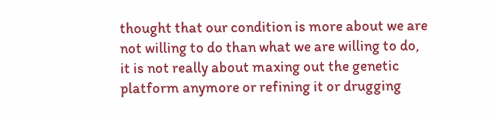thought that our condition is more about we are not willing to do than what we are willing to do, it is not really about maxing out the genetic platform anymore or refining it or drugging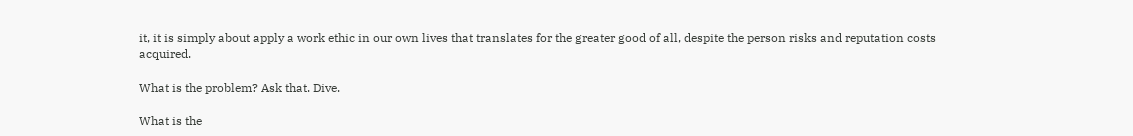it, it is simply about apply a work ethic in our own lives that translates for the greater good of all, despite the person risks and reputation costs acquired.

What is the problem? Ask that. Dive.

What is the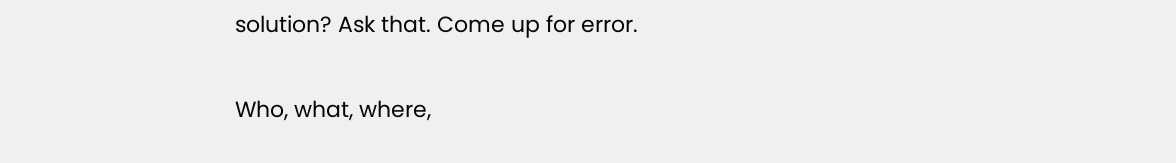solution? Ask that. Come up for error.

Who, what, where,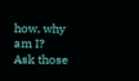how, why am I? Ask those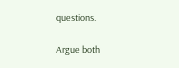questions.

Argue both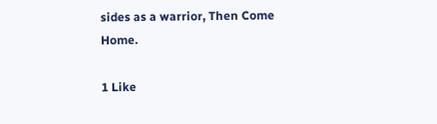sides as a warrior, Then Come Home.

1 Like